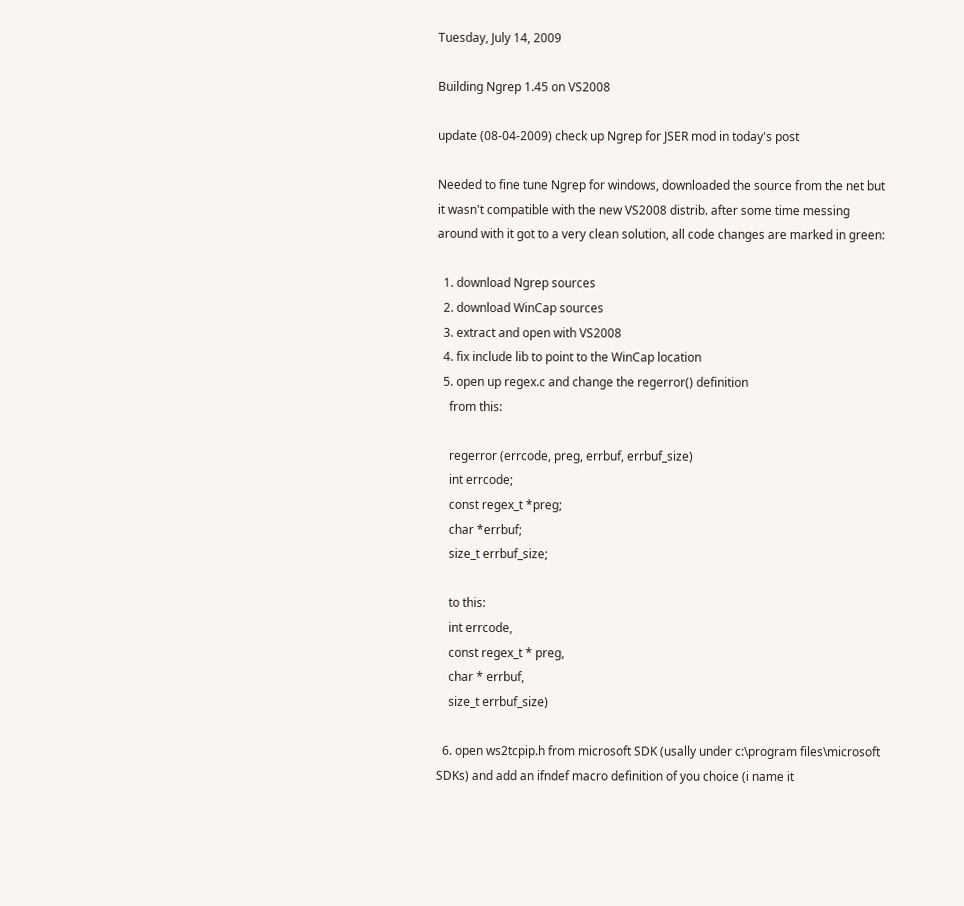Tuesday, July 14, 2009

Building Ngrep 1.45 on VS2008

update (08-04-2009) check up Ngrep for JSER mod in today's post

Needed to fine tune Ngrep for windows, downloaded the source from the net but it wasn't compatible with the new VS2008 distrib. after some time messing around with it got to a very clean solution, all code changes are marked in green:

  1. download Ngrep sources
  2. download WinCap sources
  3. extract and open with VS2008
  4. fix include lib to point to the WinCap location
  5. open up regex.c and change the regerror() definition
    from this:

    regerror (errcode, preg, errbuf, errbuf_size)
    int errcode;
    const regex_t *preg;
    char *errbuf;
    size_t errbuf_size;

    to this:
    int errcode,
    const regex_t * preg,
    char * errbuf,
    size_t errbuf_size)

  6. open ws2tcpip.h from microsoft SDK (usally under c:\program files\microsoft SDKs) and add an ifndef macro definition of you choice (i name it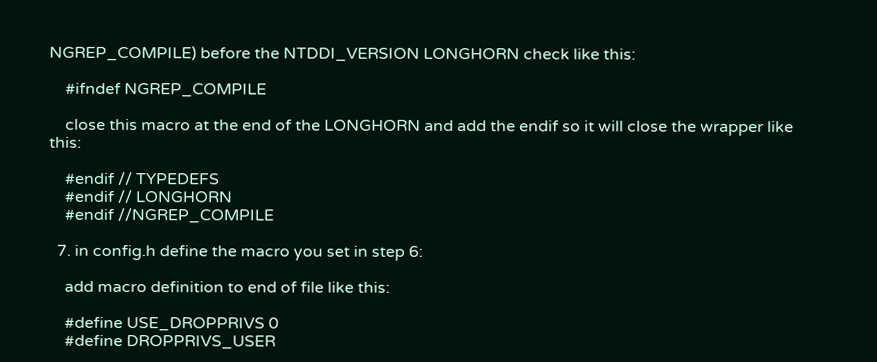NGREP_COMPILE) before the NTDDI_VERSION LONGHORN check like this:

    #ifndef NGREP_COMPILE

    close this macro at the end of the LONGHORN and add the endif so it will close the wrapper like this:

    #endif // TYPEDEFS
    #endif // LONGHORN
    #endif //NGREP_COMPILE

  7. in config.h define the macro you set in step 6:

    add macro definition to end of file like this:

    #define USE_DROPPRIVS 0
    #define DROPPRIVS_USER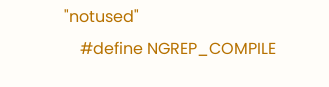"notused"
    #define NGREP_COMPILE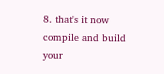8. that's it now compile and build your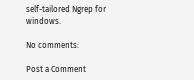self-tailored Ngrep for windows.

No comments:

Post a Comment